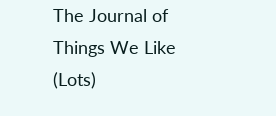The Journal of Things We Like (Lots)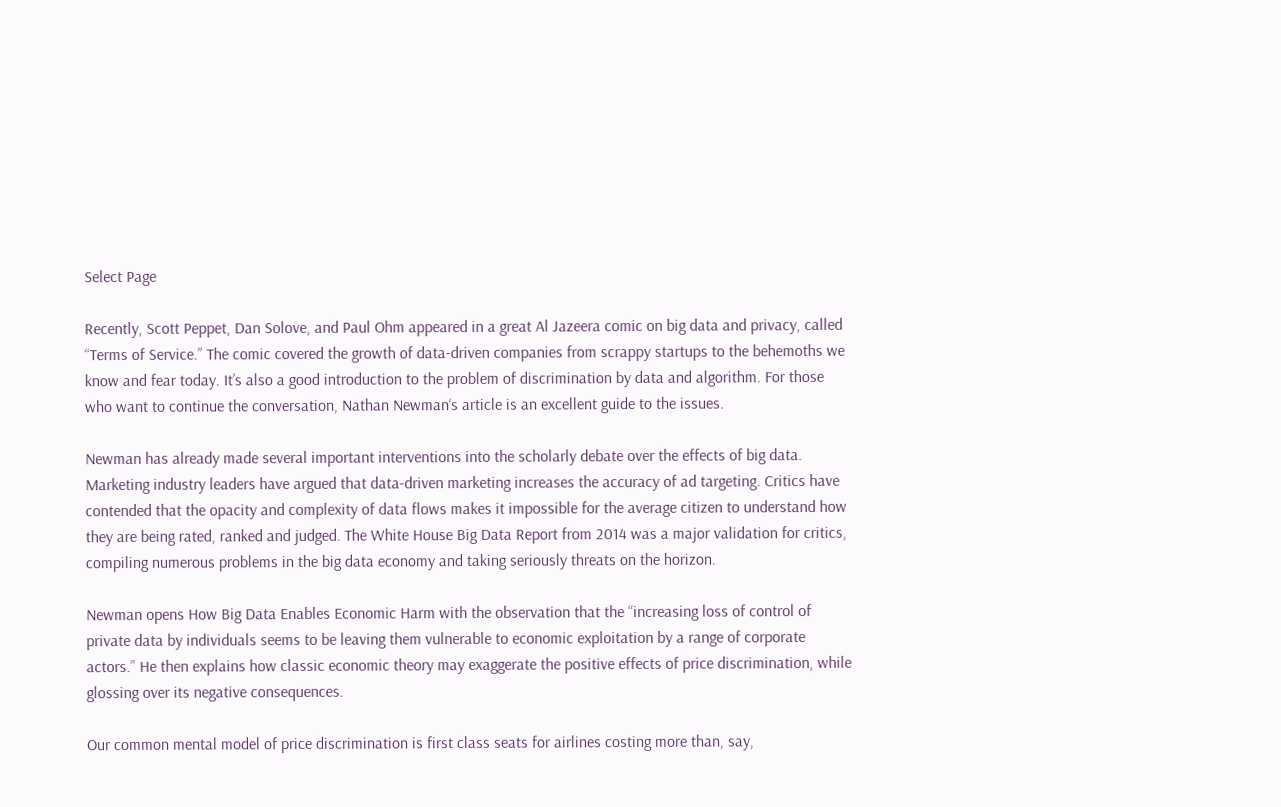Select Page

Recently, Scott Peppet, Dan Solove, and Paul Ohm appeared in a great Al Jazeera comic on big data and privacy, called “Terms of Service.” The comic covered the growth of data-driven companies from scrappy startups to the behemoths we know and fear today. It’s also a good introduction to the problem of discrimination by data and algorithm. For those who want to continue the conversation, Nathan Newman‘s article is an excellent guide to the issues.

Newman has already made several important interventions into the scholarly debate over the effects of big data. Marketing industry leaders have argued that data-driven marketing increases the accuracy of ad targeting. Critics have contended that the opacity and complexity of data flows makes it impossible for the average citizen to understand how they are being rated, ranked and judged. The White House Big Data Report from 2014 was a major validation for critics, compiling numerous problems in the big data economy and taking seriously threats on the horizon.

Newman opens How Big Data Enables Economic Harm with the observation that the “increasing loss of control of private data by individuals seems to be leaving them vulnerable to economic exploitation by a range of corporate actors.” He then explains how classic economic theory may exaggerate the positive effects of price discrimination, while glossing over its negative consequences.

Our common mental model of price discrimination is first class seats for airlines costing more than, say,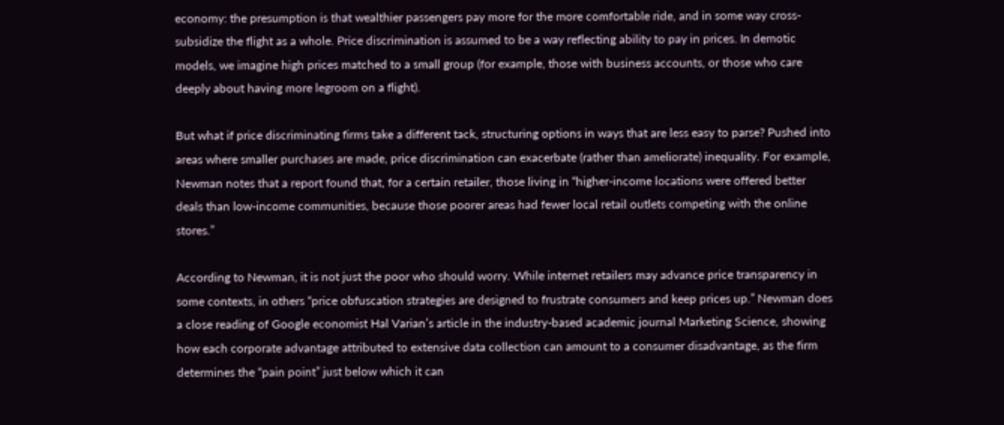economy: the presumption is that wealthier passengers pay more for the more comfortable ride, and in some way cross-subsidize the flight as a whole. Price discrimination is assumed to be a way reflecting ability to pay in prices. In demotic models, we imagine high prices matched to a small group (for example, those with business accounts, or those who care deeply about having more legroom on a flight).

But what if price discriminating firms take a different tack, structuring options in ways that are less easy to parse? Pushed into areas where smaller purchases are made, price discrimination can exacerbate (rather than ameliorate) inequality. For example, Newman notes that a report found that, for a certain retailer, those living in “higher-income locations were offered better deals than low-income communities, because those poorer areas had fewer local retail outlets competing with the online stores.”

According to Newman, it is not just the poor who should worry. While internet retailers may advance price transparency in some contexts, in others “price obfuscation strategies are designed to frustrate consumers and keep prices up.” Newman does a close reading of Google economist Hal Varian’s article in the industry-based academic journal Marketing Science, showing how each corporate advantage attributed to extensive data collection can amount to a consumer disadvantage, as the firm determines the “pain point” just below which it can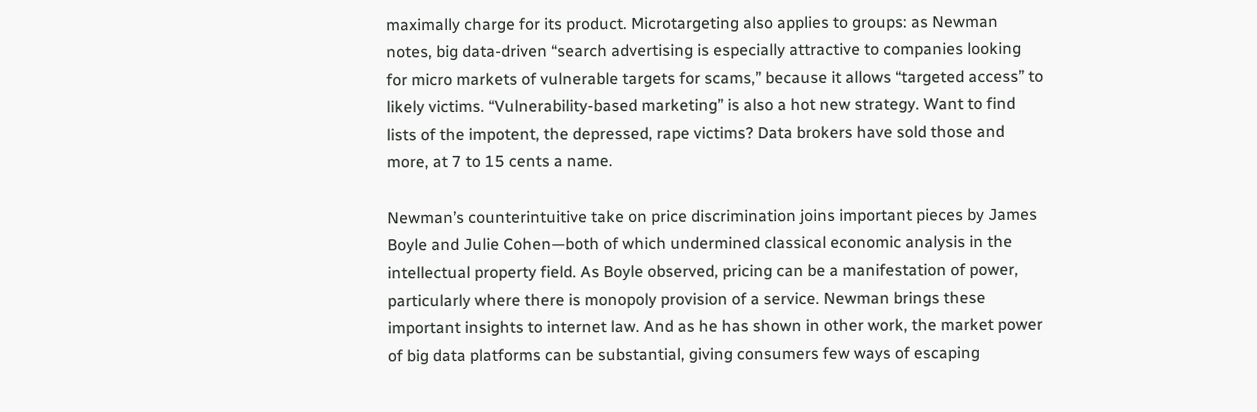maximally charge for its product. Microtargeting also applies to groups: as Newman notes, big data-driven “search advertising is especially attractive to companies looking for micro markets of vulnerable targets for scams,” because it allows “targeted access” to likely victims. “Vulnerability-based marketing” is also a hot new strategy. Want to find lists of the impotent, the depressed, rape victims? Data brokers have sold those and more, at 7 to 15 cents a name.

Newman’s counterintuitive take on price discrimination joins important pieces by James Boyle and Julie Cohen—both of which undermined classical economic analysis in the intellectual property field. As Boyle observed, pricing can be a manifestation of power, particularly where there is monopoly provision of a service. Newman brings these important insights to internet law. And as he has shown in other work, the market power of big data platforms can be substantial, giving consumers few ways of escaping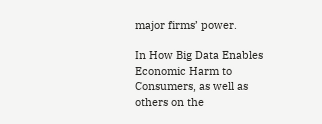major firms’ power.

In How Big Data Enables Economic Harm to Consumers, as well as others on the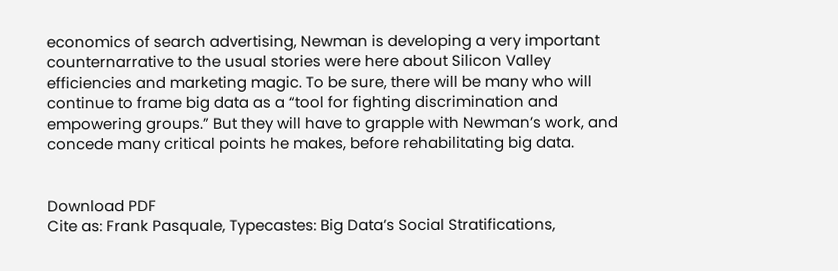economics of search advertising, Newman is developing a very important counternarrative to the usual stories were here about Silicon Valley efficiencies and marketing magic. To be sure, there will be many who will continue to frame big data as a “tool for fighting discrimination and empowering groups.” But they will have to grapple with Newman’s work, and concede many critical points he makes, before rehabilitating big data.


Download PDF
Cite as: Frank Pasquale, Typecastes: Big Data’s Social Stratifications,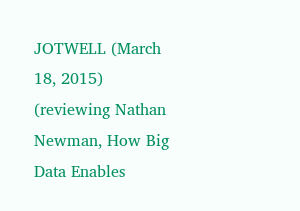JOTWELL (March 18, 2015) (reviewing Nathan Newman, How Big Data Enables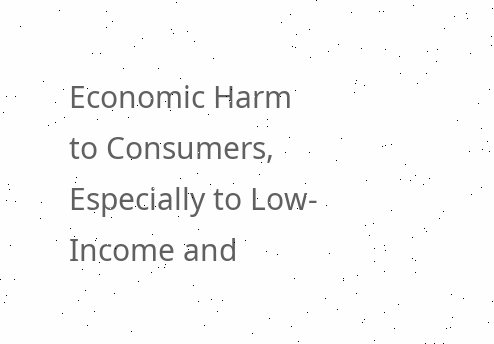Economic Harm to Consumers, Especially to Low-Income and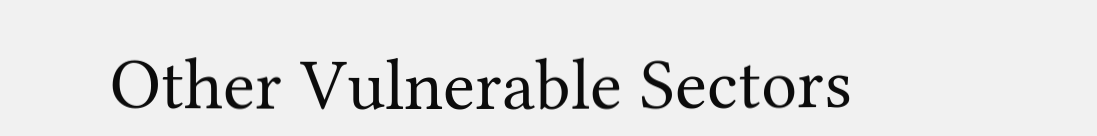Other Vulnerable Sectors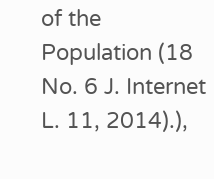of the Population (18 No. 6 J. Internet L. 11, 2014).),